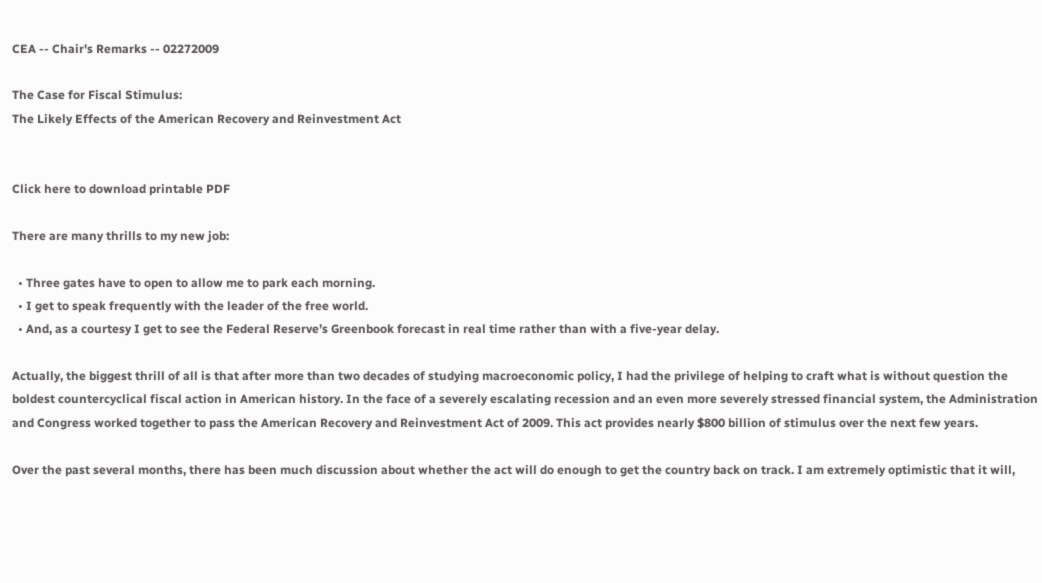CEA -- Chair's Remarks -- 02272009

The Case for Fiscal Stimulus:
The Likely Effects of the American Recovery and Reinvestment Act


Click here to download printable PDF

There are many thrills to my new job:

  • Three gates have to open to allow me to park each morning.
  • I get to speak frequently with the leader of the free world.
  • And, as a courtesy I get to see the Federal Reserve’s Greenbook forecast in real time rather than with a five-year delay.

Actually, the biggest thrill of all is that after more than two decades of studying macroeconomic policy, I had the privilege of helping to craft what is without question the boldest countercyclical fiscal action in American history. In the face of a severely escalating recession and an even more severely stressed financial system, the Administration and Congress worked together to pass the American Recovery and Reinvestment Act of 2009. This act provides nearly $800 billion of stimulus over the next few years.

Over the past several months, there has been much discussion about whether the act will do enough to get the country back on track. I am extremely optimistic that it will,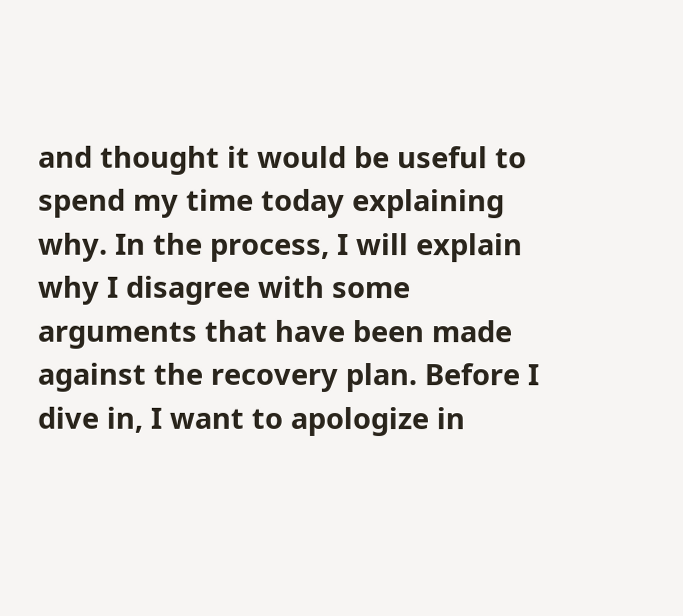and thought it would be useful to spend my time today explaining why. In the process, I will explain why I disagree with some arguments that have been made against the recovery plan. Before I dive in, I want to apologize in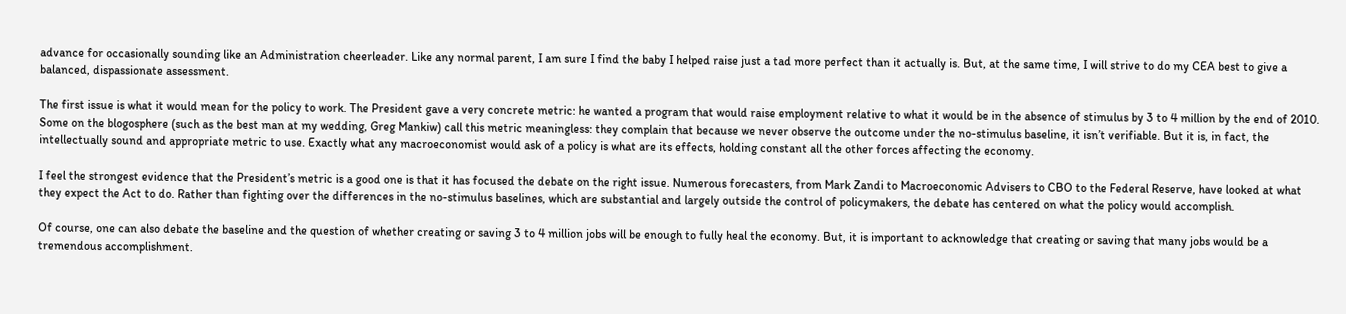advance for occasionally sounding like an Administration cheerleader. Like any normal parent, I am sure I find the baby I helped raise just a tad more perfect than it actually is. But, at the same time, I will strive to do my CEA best to give a balanced, dispassionate assessment.

The first issue is what it would mean for the policy to work. The President gave a very concrete metric: he wanted a program that would raise employment relative to what it would be in the absence of stimulus by 3 to 4 million by the end of 2010. Some on the blogosphere (such as the best man at my wedding, Greg Mankiw) call this metric meaningless: they complain that because we never observe the outcome under the no-stimulus baseline, it isn’t verifiable. But it is, in fact, the intellectually sound and appropriate metric to use. Exactly what any macroeconomist would ask of a policy is what are its effects, holding constant all the other forces affecting the economy.

I feel the strongest evidence that the President’s metric is a good one is that it has focused the debate on the right issue. Numerous forecasters, from Mark Zandi to Macroeconomic Advisers to CBO to the Federal Reserve, have looked at what they expect the Act to do. Rather than fighting over the differences in the no-stimulus baselines, which are substantial and largely outside the control of policymakers, the debate has centered on what the policy would accomplish.

Of course, one can also debate the baseline and the question of whether creating or saving 3 to 4 million jobs will be enough to fully heal the economy. But, it is important to acknowledge that creating or saving that many jobs would be a tremendous accomplishment.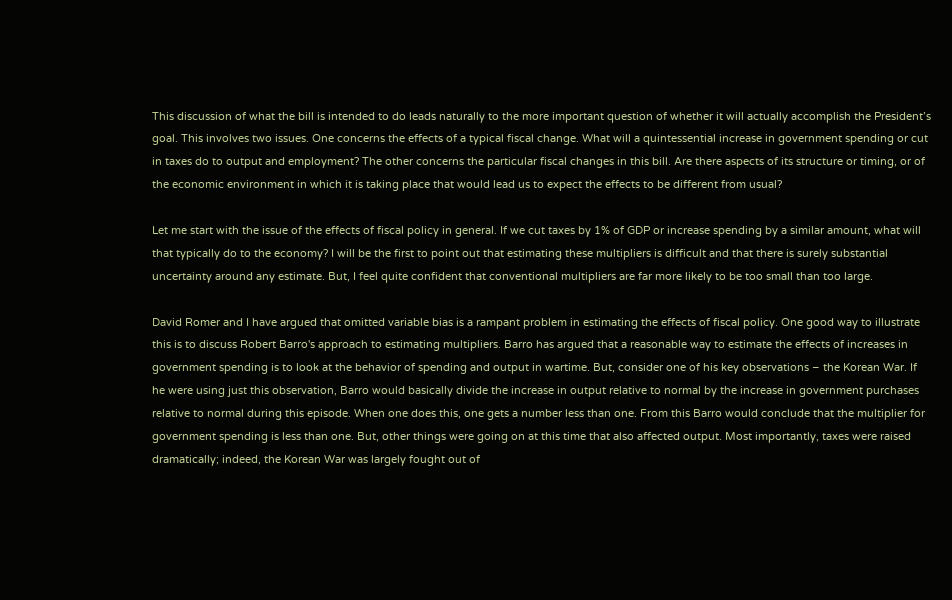This discussion of what the bill is intended to do leads naturally to the more important question of whether it will actually accomplish the President’s goal. This involves two issues. One concerns the effects of a typical fiscal change. What will a quintessential increase in government spending or cut in taxes do to output and employment? The other concerns the particular fiscal changes in this bill. Are there aspects of its structure or timing, or of the economic environment in which it is taking place that would lead us to expect the effects to be different from usual?

Let me start with the issue of the effects of fiscal policy in general. If we cut taxes by 1% of GDP or increase spending by a similar amount, what will that typically do to the economy? I will be the first to point out that estimating these multipliers is difficult and that there is surely substantial uncertainty around any estimate. But, I feel quite confident that conventional multipliers are far more likely to be too small than too large.

David Romer and I have argued that omitted variable bias is a rampant problem in estimating the effects of fiscal policy. One good way to illustrate this is to discuss Robert Barro's approach to estimating multipliers. Barro has argued that a reasonable way to estimate the effects of increases in government spending is to look at the behavior of spending and output in wartime. But, consider one of his key observations – the Korean War. If he were using just this observation, Barro would basically divide the increase in output relative to normal by the increase in government purchases relative to normal during this episode. When one does this, one gets a number less than one. From this Barro would conclude that the multiplier for government spending is less than one. But, other things were going on at this time that also affected output. Most importantly, taxes were raised dramatically; indeed, the Korean War was largely fought out of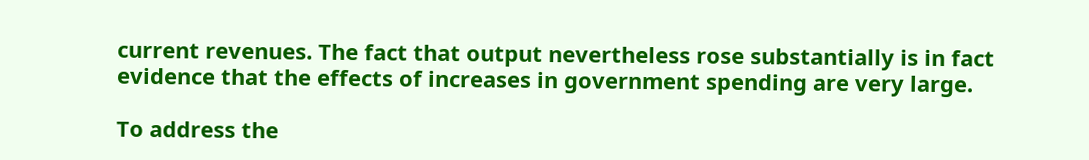current revenues. The fact that output nevertheless rose substantially is in fact evidence that the effects of increases in government spending are very large.

To address the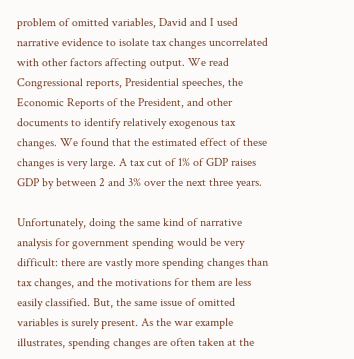problem of omitted variables, David and I used narrative evidence to isolate tax changes uncorrelated with other factors affecting output. We read Congressional reports, Presidential speeches, the Economic Reports of the President, and other documents to identify relatively exogenous tax changes. We found that the estimated effect of these changes is very large. A tax cut of 1% of GDP raises GDP by between 2 and 3% over the next three years.

Unfortunately, doing the same kind of narrative analysis for government spending would be very difficult: there are vastly more spending changes than tax changes, and the motivations for them are less easily classified. But, the same issue of omitted variables is surely present. As the war example illustrates, spending changes are often taken at the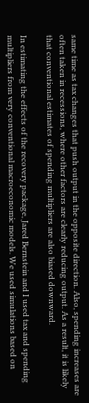same time as tax changes that push output in the opposite direction. Also, spending increases are often taken in recessions, where other factors are clearly reducing output. As a result, it is likely that conventional estimates of spending multipliers are also biased downward.

In estimating the effects of the recovery package, Jared Bernstein and I used tax and spending multipliers from very conventional macroeconomic models. We used simulations based on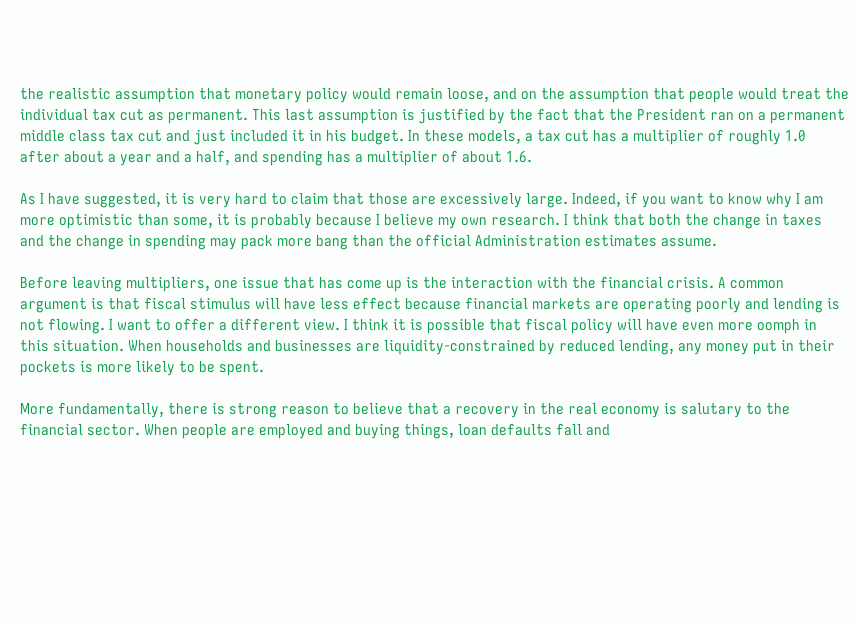the realistic assumption that monetary policy would remain loose, and on the assumption that people would treat the individual tax cut as permanent. This last assumption is justified by the fact that the President ran on a permanent middle class tax cut and just included it in his budget. In these models, a tax cut has a multiplier of roughly 1.0 after about a year and a half, and spending has a multiplier of about 1.6.

As I have suggested, it is very hard to claim that those are excessively large. Indeed, if you want to know why I am more optimistic than some, it is probably because I believe my own research. I think that both the change in taxes and the change in spending may pack more bang than the official Administration estimates assume.

Before leaving multipliers, one issue that has come up is the interaction with the financial crisis. A common argument is that fiscal stimulus will have less effect because financial markets are operating poorly and lending is not flowing. I want to offer a different view. I think it is possible that fiscal policy will have even more oomph in this situation. When households and businesses are liquidity-constrained by reduced lending, any money put in their pockets is more likely to be spent.

More fundamentally, there is strong reason to believe that a recovery in the real economy is salutary to the financial sector. When people are employed and buying things, loan defaults fall and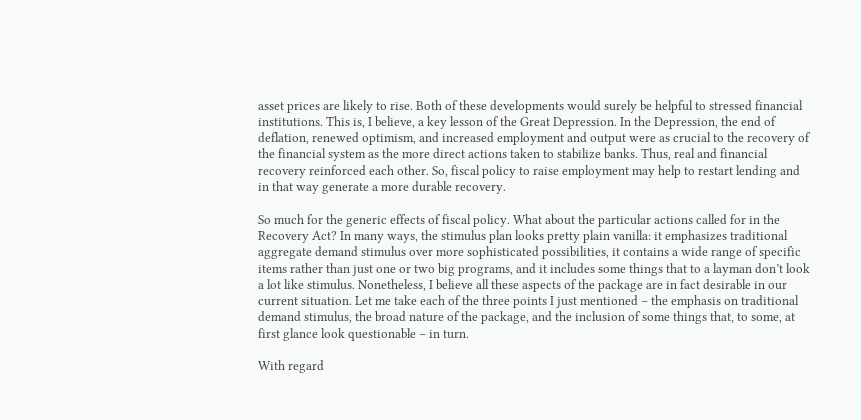asset prices are likely to rise. Both of these developments would surely be helpful to stressed financial institutions. This is, I believe, a key lesson of the Great Depression. In the Depression, the end of deflation, renewed optimism, and increased employment and output were as crucial to the recovery of the financial system as the more direct actions taken to stabilize banks. Thus, real and financial recovery reinforced each other. So, fiscal policy to raise employment may help to restart lending and in that way generate a more durable recovery.

So much for the generic effects of fiscal policy. What about the particular actions called for in the Recovery Act? In many ways, the stimulus plan looks pretty plain vanilla: it emphasizes traditional aggregate demand stimulus over more sophisticated possibilities, it contains a wide range of specific items rather than just one or two big programs, and it includes some things that to a layman don’t look a lot like stimulus. Nonetheless, I believe all these aspects of the package are in fact desirable in our current situation. Let me take each of the three points I just mentioned – the emphasis on traditional demand stimulus, the broad nature of the package, and the inclusion of some things that, to some, at first glance look questionable – in turn.

With regard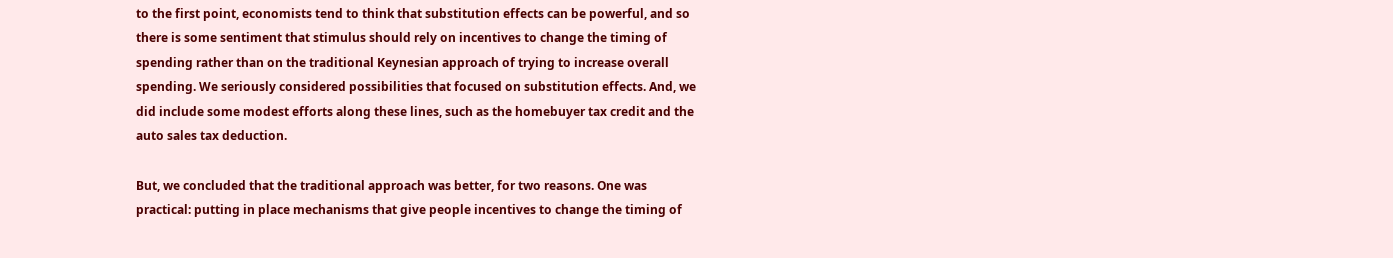to the first point, economists tend to think that substitution effects can be powerful, and so there is some sentiment that stimulus should rely on incentives to change the timing of spending rather than on the traditional Keynesian approach of trying to increase overall spending. We seriously considered possibilities that focused on substitution effects. And, we did include some modest efforts along these lines, such as the homebuyer tax credit and the auto sales tax deduction.

But, we concluded that the traditional approach was better, for two reasons. One was practical: putting in place mechanisms that give people incentives to change the timing of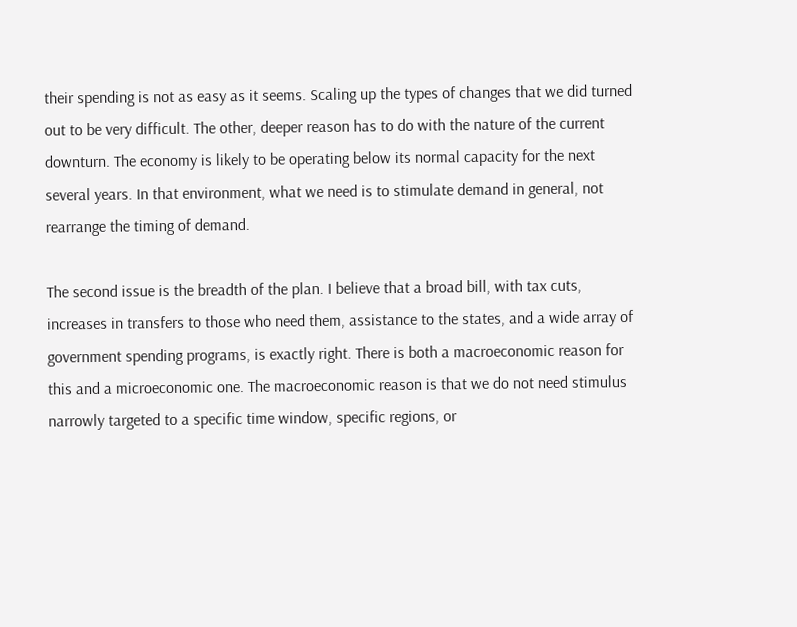their spending is not as easy as it seems. Scaling up the types of changes that we did turned out to be very difficult. The other, deeper reason has to do with the nature of the current downturn. The economy is likely to be operating below its normal capacity for the next several years. In that environment, what we need is to stimulate demand in general, not rearrange the timing of demand.

The second issue is the breadth of the plan. I believe that a broad bill, with tax cuts, increases in transfers to those who need them, assistance to the states, and a wide array of government spending programs, is exactly right. There is both a macroeconomic reason for this and a microeconomic one. The macroeconomic reason is that we do not need stimulus narrowly targeted to a specific time window, specific regions, or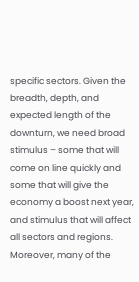specific sectors. Given the breadth, depth, and expected length of the downturn, we need broad stimulus – some that will come on line quickly and some that will give the economy a boost next year, and stimulus that will affect all sectors and regions. Moreover, many of the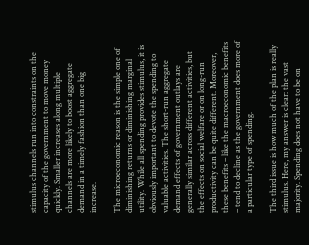stimulus channels run into constraints on the capacity of the government to move money quickly. Smaller increases along multiple channels are more likely to boost aggregate demand in a timely fashion than one big increase.

The microeconomic reason is the simple one of diminishing returns or diminishing marginal utility. While all spending provides stimulus, it is obviously important to devote the spending to valuable activities. The short-run aggregate demand effects of government outlays are generally similar across different activities, but the effects on social welfare or on long-run productivity can be quite different. Moreover, these benefits – like the macroeconomic benefits – tend to decline as the government does more of a particular type of spending.

The third issue is how much of the plan is really stimulus. Here, my answer is clear: the vast majority. Spending does not have to be on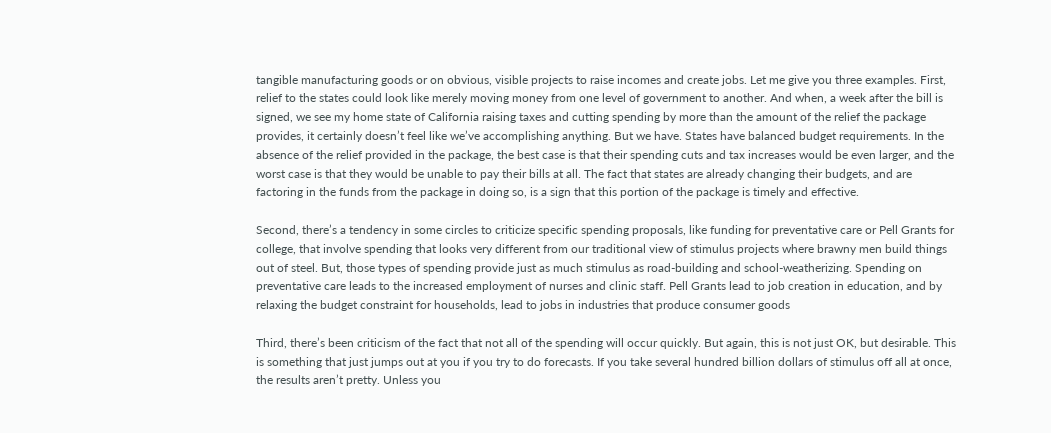tangible manufacturing goods or on obvious, visible projects to raise incomes and create jobs. Let me give you three examples. First, relief to the states could look like merely moving money from one level of government to another. And when, a week after the bill is signed, we see my home state of California raising taxes and cutting spending by more than the amount of the relief the package provides, it certainly doesn’t feel like we’ve accomplishing anything. But we have. States have balanced budget requirements. In the absence of the relief provided in the package, the best case is that their spending cuts and tax increases would be even larger, and the worst case is that they would be unable to pay their bills at all. The fact that states are already changing their budgets, and are factoring in the funds from the package in doing so, is a sign that this portion of the package is timely and effective.

Second, there’s a tendency in some circles to criticize specific spending proposals, like funding for preventative care or Pell Grants for college, that involve spending that looks very different from our traditional view of stimulus projects where brawny men build things out of steel. But, those types of spending provide just as much stimulus as road-building and school-weatherizing. Spending on preventative care leads to the increased employment of nurses and clinic staff. Pell Grants lead to job creation in education, and by relaxing the budget constraint for households, lead to jobs in industries that produce consumer goods

Third, there’s been criticism of the fact that not all of the spending will occur quickly. But again, this is not just OK, but desirable. This is something that just jumps out at you if you try to do forecasts. If you take several hundred billion dollars of stimulus off all at once, the results aren’t pretty. Unless you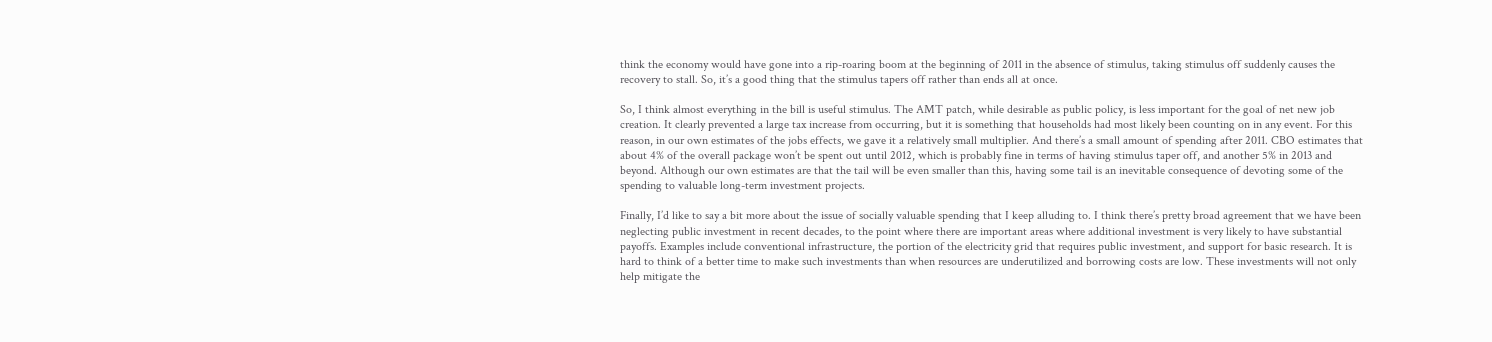think the economy would have gone into a rip-roaring boom at the beginning of 2011 in the absence of stimulus, taking stimulus off suddenly causes the recovery to stall. So, it’s a good thing that the stimulus tapers off rather than ends all at once.

So, I think almost everything in the bill is useful stimulus. The AMT patch, while desirable as public policy, is less important for the goal of net new job creation. It clearly prevented a large tax increase from occurring, but it is something that households had most likely been counting on in any event. For this reason, in our own estimates of the jobs effects, we gave it a relatively small multiplier. And there’s a small amount of spending after 2011. CBO estimates that about 4% of the overall package won’t be spent out until 2012, which is probably fine in terms of having stimulus taper off, and another 5% in 2013 and beyond. Although our own estimates are that the tail will be even smaller than this, having some tail is an inevitable consequence of devoting some of the spending to valuable long-term investment projects.

Finally, I’d like to say a bit more about the issue of socially valuable spending that I keep alluding to. I think there’s pretty broad agreement that we have been neglecting public investment in recent decades, to the point where there are important areas where additional investment is very likely to have substantial payoffs. Examples include conventional infrastructure, the portion of the electricity grid that requires public investment, and support for basic research. It is hard to think of a better time to make such investments than when resources are underutilized and borrowing costs are low. These investments will not only help mitigate the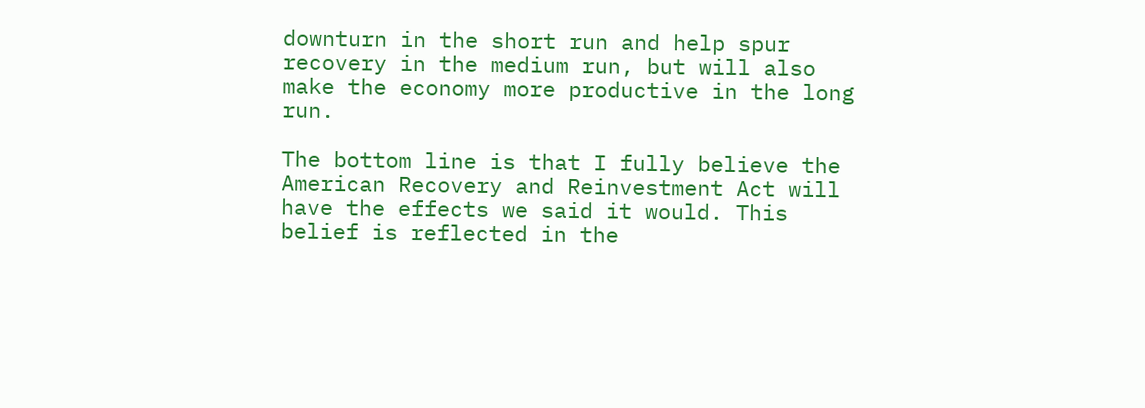downturn in the short run and help spur recovery in the medium run, but will also make the economy more productive in the long run.

The bottom line is that I fully believe the American Recovery and Reinvestment Act will have the effects we said it would. This belief is reflected in the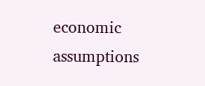economic assumptions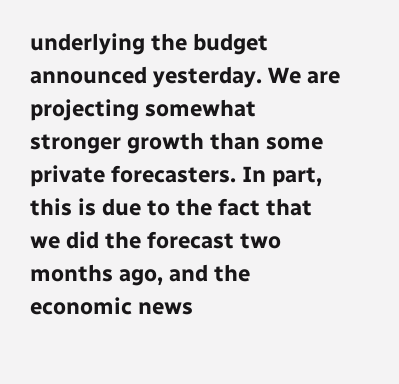underlying the budget announced yesterday. We are projecting somewhat stronger growth than some private forecasters. In part, this is due to the fact that we did the forecast two months ago, and the economic news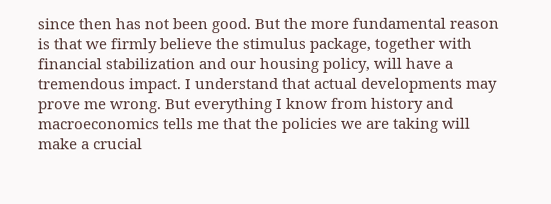since then has not been good. But the more fundamental reason is that we firmly believe the stimulus package, together with financial stabilization and our housing policy, will have a tremendous impact. I understand that actual developments may prove me wrong. But everything I know from history and macroeconomics tells me that the policies we are taking will make a crucial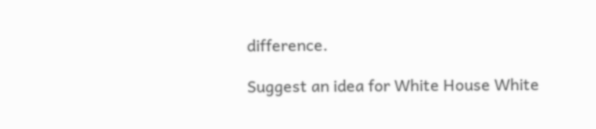difference.

Suggest an idea for White House White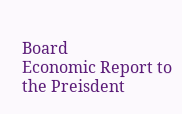Board
Economic Report to the Preisdent